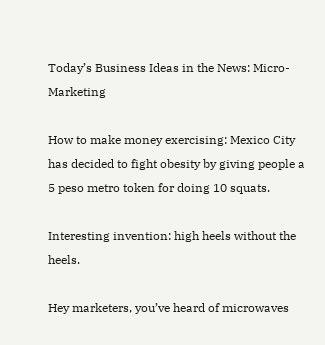Today’s Business Ideas in the News: Micro-Marketing

How to make money exercising: Mexico City has decided to fight obesity by giving people a 5 peso metro token for doing 10 squats.

Interesting invention: high heels without the heels.

Hey marketers, you’ve heard of microwaves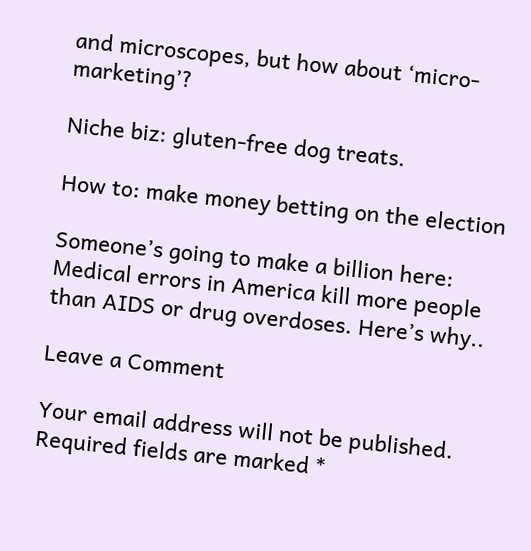and microscopes, but how about ‘micro-marketing’?

Niche biz: gluten-free dog treats.

How to: make money betting on the election

Someone’s going to make a billion here: Medical errors in America kill more people than AIDS or drug overdoses. Here’s why..

Leave a Comment

Your email address will not be published. Required fields are marked *